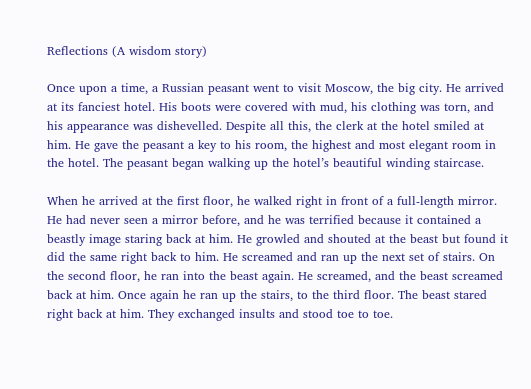Reflections (A wisdom story)

Once upon a time, a Russian peasant went to visit Moscow, the big city. He arrived at its fanciest hotel. His boots were covered with mud, his clothing was torn, and his appearance was dishevelled. Despite all this, the clerk at the hotel smiled at him. He gave the peasant a key to his room, the highest and most elegant room in the hotel. The peasant began walking up the hotel’s beautiful winding staircase.

When he arrived at the first floor, he walked right in front of a full-length mirror. He had never seen a mirror before, and he was terrified because it contained a beastly image staring back at him. He growled and shouted at the beast but found it did the same right back to him. He screamed and ran up the next set of stairs. On the second floor, he ran into the beast again. He screamed, and the beast screamed back at him. Once again he ran up the stairs, to the third floor. The beast stared right back at him. They exchanged insults and stood toe to toe.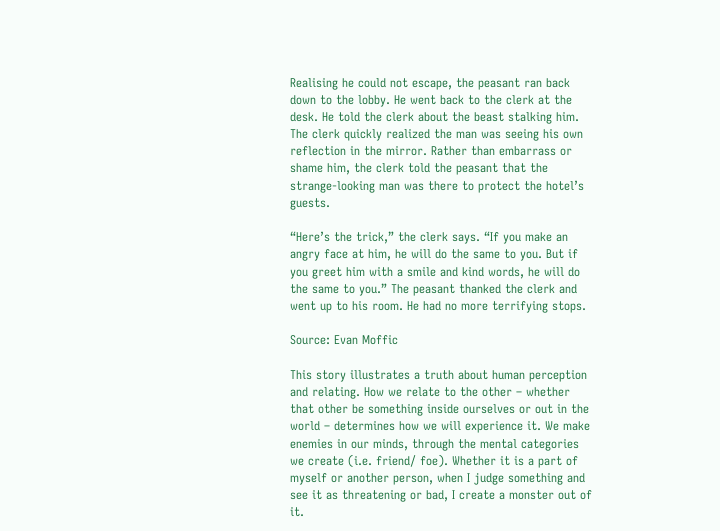Realising he could not escape, the peasant ran back down to the lobby. He went back to the clerk at the desk. He told the clerk about the beast stalking him. The clerk quickly realized the man was seeing his own reflection in the mirror. Rather than embarrass or shame him, the clerk told the peasant that the strange-looking man was there to protect the hotel’s guests.

“Here’s the trick,” the clerk says. “If you make an angry face at him, he will do the same to you. But if you greet him with a smile and kind words, he will do the same to you.” The peasant thanked the clerk and went up to his room. He had no more terrifying stops.

Source: Evan Moffic

This story illustrates a truth about human perception and relating. How we relate to the other – whether that other be something inside ourselves or out in the world – determines how we will experience it. We make enemies in our minds, through the mental categories we create (i.e. friend/ foe). Whether it is a part of myself or another person, when I judge something and see it as threatening or bad, I create a monster out of it.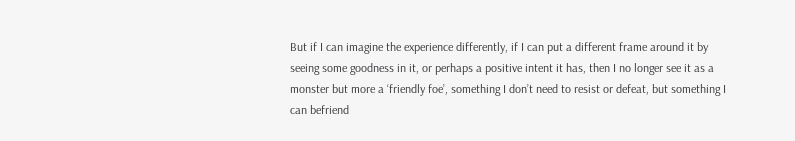But if I can imagine the experience differently, if I can put a different frame around it by seeing some goodness in it, or perhaps a positive intent it has, then I no longer see it as a monster but more a ‘friendly foe’, something I don’t need to resist or defeat, but something I can befriend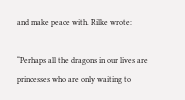and make peace with. Rilke wrote:

“Perhaps all the dragons in our lives are princesses who are only waiting to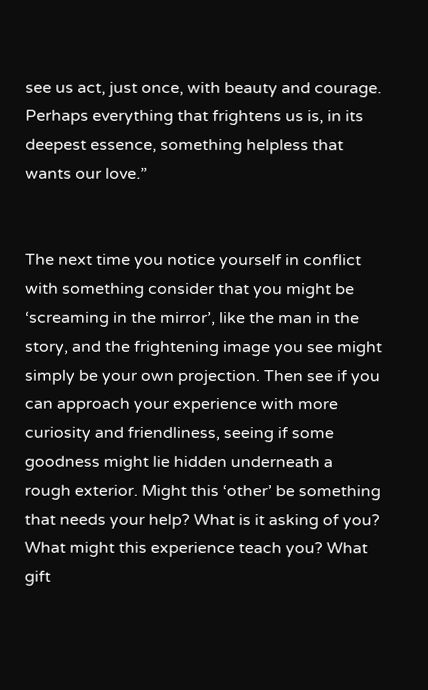see us act, just once, with beauty and courage. Perhaps everything that frightens us is, in its deepest essence, something helpless that wants our love.”


The next time you notice yourself in conflict with something consider that you might be ‘screaming in the mirror’, like the man in the story, and the frightening image you see might simply be your own projection. Then see if you can approach your experience with more curiosity and friendliness, seeing if some goodness might lie hidden underneath a rough exterior. Might this ‘other’ be something that needs your help? What is it asking of you? What might this experience teach you? What gift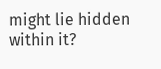might lie hidden within it?